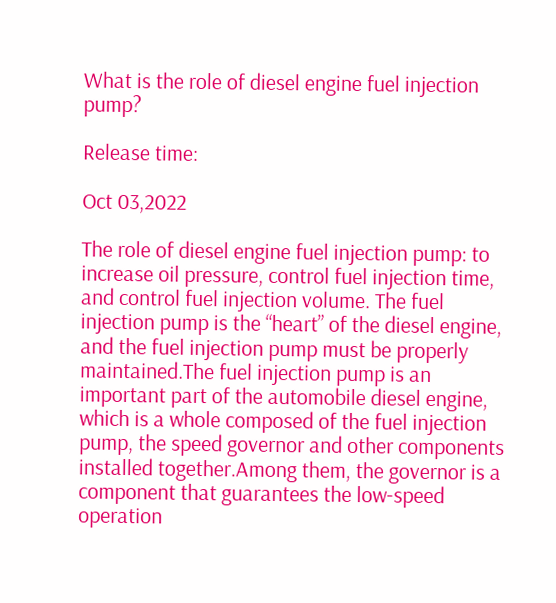What is the role of diesel engine fuel injection pump?

Release time:

Oct 03,2022

The role of diesel engine fuel injection pump: to increase oil pressure, control fuel injection time, and control fuel injection volume. The fuel injection pump is the “heart” of the diesel engine, and the fuel injection pump must be properly maintained.The fuel injection pump is an important part of the automobile diesel engine, which is a whole composed of the fuel injection pump, the speed governor and other components installed together.Among them, the governor is a component that guarantees the low-speed operation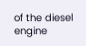of the diesel engine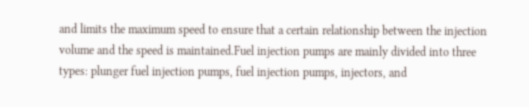and limits the maximum speed to ensure that a certain relationship between the injection volume and the speed is maintained.Fuel injection pumps are mainly divided into three types: plunger fuel injection pumps, fuel injection pumps, injectors, and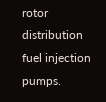rotor distribution fuel injection pumps.